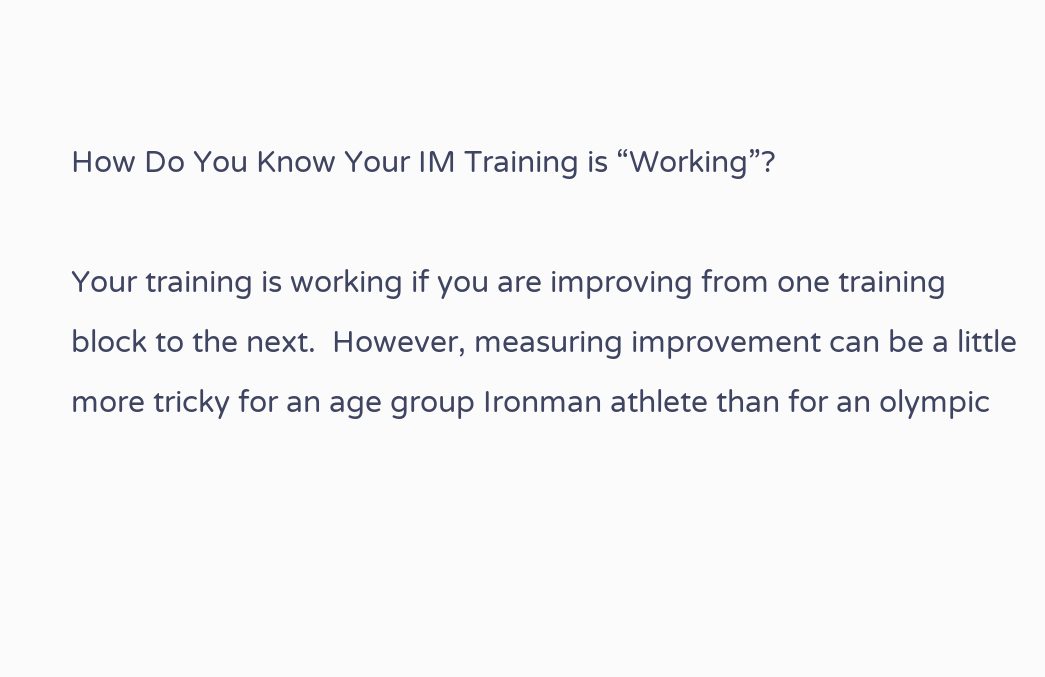How Do You Know Your IM Training is “Working”?

Your training is working if you are improving from one training block to the next.  However, measuring improvement can be a little more tricky for an age group Ironman athlete than for an olympic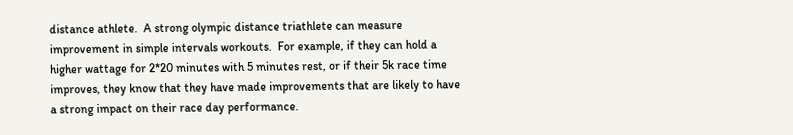distance athlete.  A strong olympic distance triathlete can measure improvement in simple intervals workouts.  For example, if they can hold a higher wattage for 2*20 minutes with 5 minutes rest, or if their 5k race time improves, they know that they have made improvements that are likely to have a strong impact on their race day performance.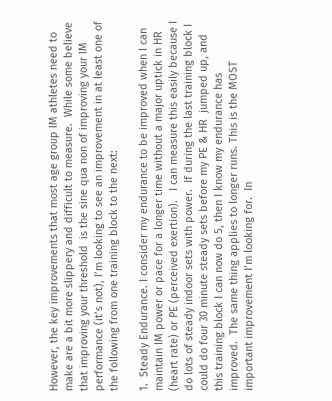However, the key improvements that most age group IM athletes need to make are a bit more slippery and difficult to measure.  While some believe that improving your threshold  is the sine qua non of improving your IM performance (it’s not), I’m looking to see an improvement in at least one of the following from one training block to the next:

1.  Steady Endurance. I consider my endurance to be improved when I can  maintain IM power or pace for a longer time without a major uptick in HR (heart rate) or PE (perceived exertion).   I can measure this easily because I do lots of steady indoor sets with power.  If during the last training block I could do four 30 minute steady sets before my PE & HR  jumped up, and this training block I can now do 5, then I know my endurance has improved.  The same thing applies to longer runs. This is the MOST important improvement I’m looking for.  In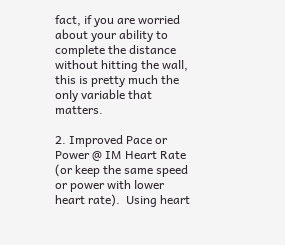fact, if you are worried about your ability to complete the distance without hitting the wall, this is pretty much the only variable that matters.

2. Improved Pace or Power @ IM Heart Rate (or keep the same speed or power with lower heart rate).  Using heart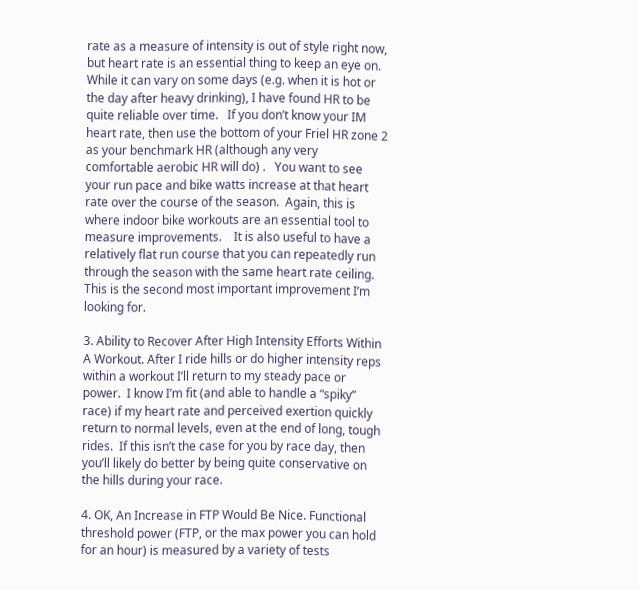rate as a measure of intensity is out of style right now, but heart rate is an essential thing to keep an eye on.  While it can vary on some days (e.g. when it is hot or the day after heavy drinking), I have found HR to be quite reliable over time.   If you don’t know your IM heart rate, then use the bottom of your Friel HR zone 2 as your benchmark HR (although any very comfortable aerobic HR will do) .   You want to see your run pace and bike watts increase at that heart rate over the course of the season.  Again, this is where indoor bike workouts are an essential tool to measure improvements.    It is also useful to have a relatively flat run course that you can repeatedly run through the season with the same heart rate ceiling.   This is the second most important improvement I’m looking for.

3. Ability to Recover After High Intensity Efforts Within A Workout. After I ride hills or do higher intensity reps within a workout I’ll return to my steady pace or power.  I know I’m fit (and able to handle a “spiky” race) if my heart rate and perceived exertion quickly return to normal levels, even at the end of long, tough rides.  If this isn’t the case for you by race day, then you’ll likely do better by being quite conservative on the hills during your race.

4. OK, An Increase in FTP Would Be Nice. Functional threshold power (FTP, or the max power you can hold for an hour) is measured by a variety of tests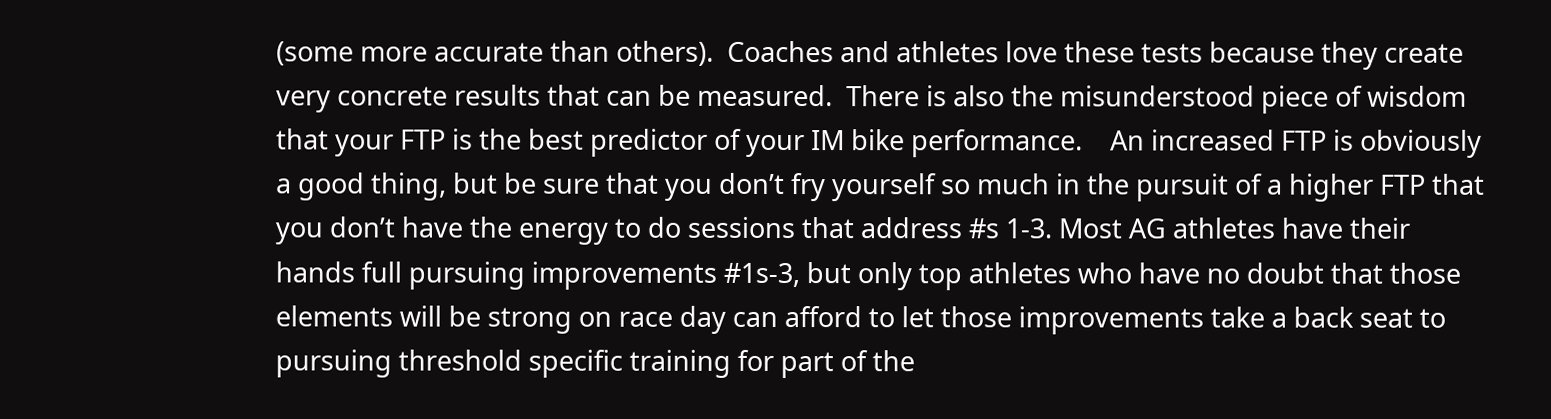(some more accurate than others).  Coaches and athletes love these tests because they create very concrete results that can be measured.  There is also the misunderstood piece of wisdom that your FTP is the best predictor of your IM bike performance.    An increased FTP is obviously a good thing, but be sure that you don’t fry yourself so much in the pursuit of a higher FTP that you don’t have the energy to do sessions that address #s 1-3. Most AG athletes have their hands full pursuing improvements #1s-3, but only top athletes who have no doubt that those elements will be strong on race day can afford to let those improvements take a back seat to pursuing threshold specific training for part of the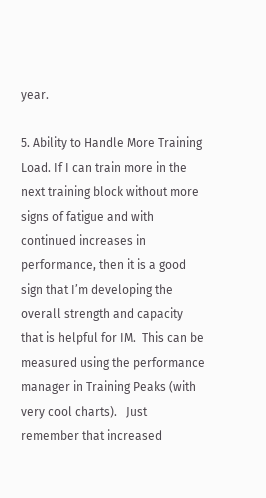year.

5. Ability to Handle More Training Load. If I can train more in the next training block without more signs of fatigue and with continued increases in performance, then it is a good sign that I’m developing the overall strength and capacity that is helpful for IM.  This can be measured using the performance manager in Training Peaks (with very cool charts).   Just remember that increased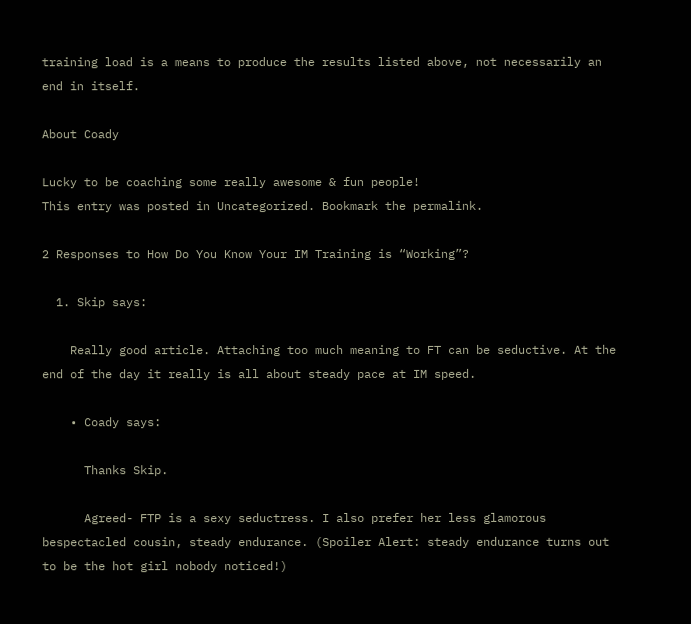training load is a means to produce the results listed above, not necessarily an end in itself.

About Coady

Lucky to be coaching some really awesome & fun people!
This entry was posted in Uncategorized. Bookmark the permalink.

2 Responses to How Do You Know Your IM Training is “Working”?

  1. Skip says:

    Really good article. Attaching too much meaning to FT can be seductive. At the end of the day it really is all about steady pace at IM speed.

    • Coady says:

      Thanks Skip.

      Agreed- FTP is a sexy seductress. I also prefer her less glamorous bespectacled cousin, steady endurance. (Spoiler Alert: steady endurance turns out to be the hot girl nobody noticed!)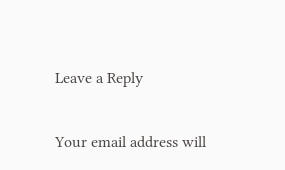Leave a Reply

Your email address will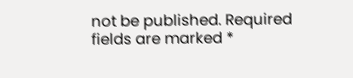not be published. Required fields are marked *